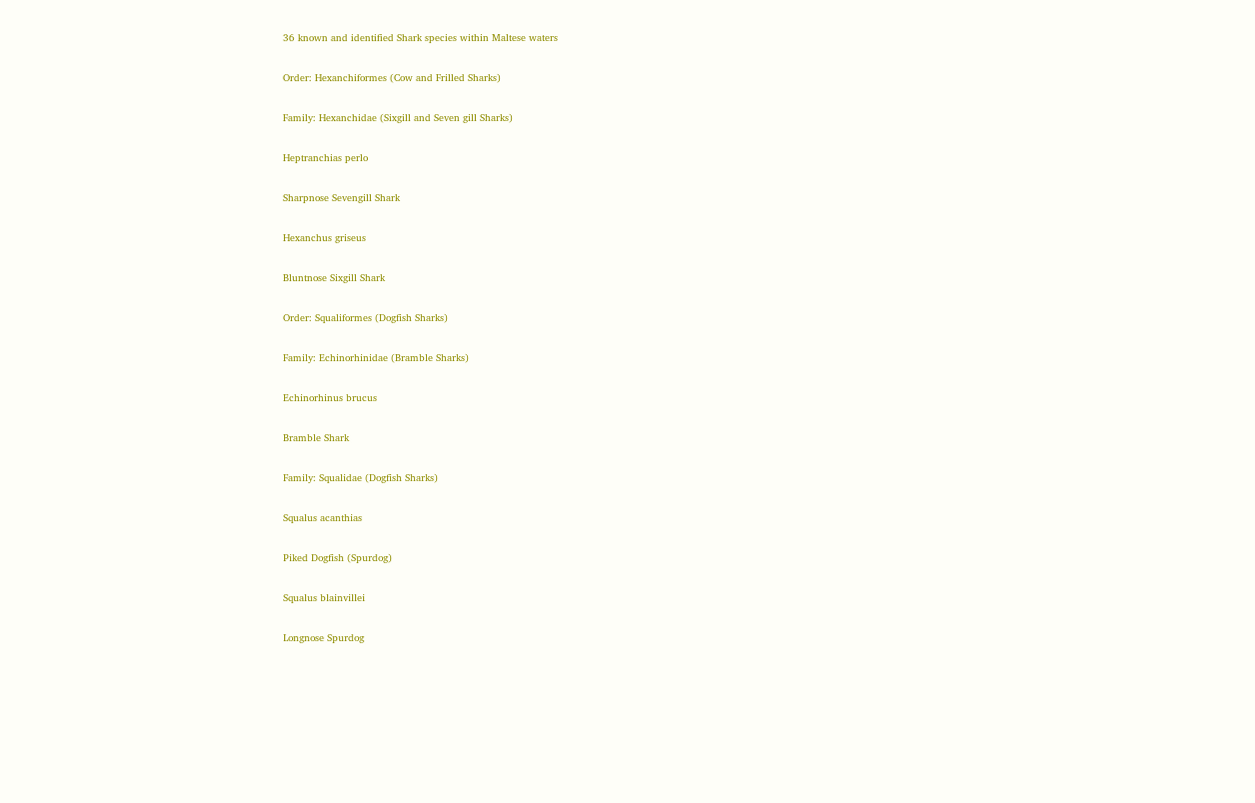36 known and identified Shark species within Maltese waters

Order: Hexanchiformes (Cow and Frilled Sharks)

Family: Hexanchidae (Sixgill and Seven gill Sharks)

Heptranchias perlo

Sharpnose Sevengill Shark

Hexanchus griseus

Bluntnose Sixgill Shark

Order: Squaliformes (Dogfish Sharks)

Family: Echinorhinidae (Bramble Sharks)

Echinorhinus brucus

Bramble Shark

Family: Squalidae (Dogfish Sharks)

Squalus acanthias

Piked Dogfish (Spurdog)

Squalus blainvillei

Longnose Spurdog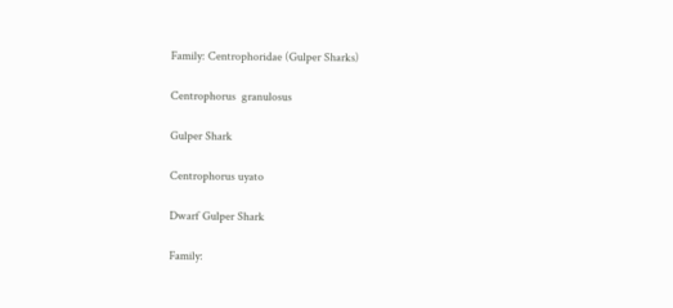Family: Centrophoridae (Gulper Sharks)

Centrophorus  granulosus

Gulper Shark

Centrophorus uyato

Dwarf Gulper Shark

Family: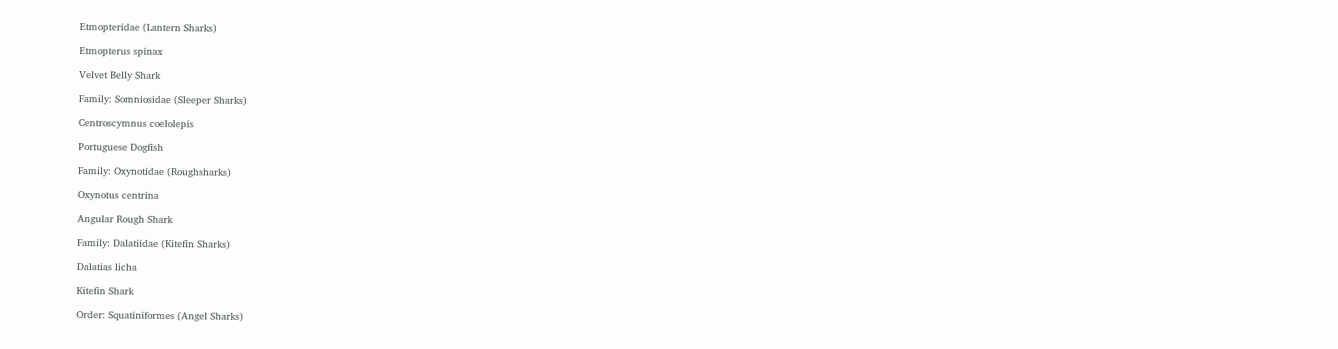Etmopteridae (Lantern Sharks)

Etmopterus spinax

Velvet Belly Shark

Family: Somniosidae (Sleeper Sharks)

Centroscymnus coelolepis

Portuguese Dogfish

Family: Oxynotidae (Roughsharks)

Oxynotus centrina

Angular Rough Shark

Family: Dalatiidae (Kitefin Sharks)

Dalatias licha

Kitefin Shark

Order: Squatiniformes (Angel Sharks)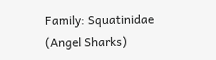Family: Squatinidae (Angel Sharks)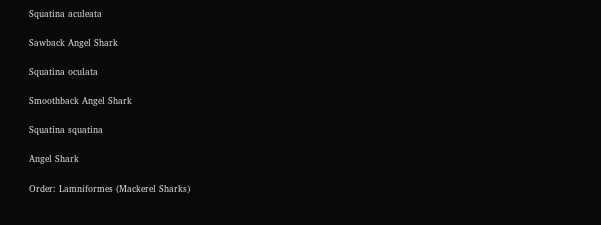Squatina aculeata

Sawback Angel Shark

Squatina oculata

Smoothback Angel Shark

Squatina squatina

Angel Shark

Order: Lamniformes (Mackerel Sharks)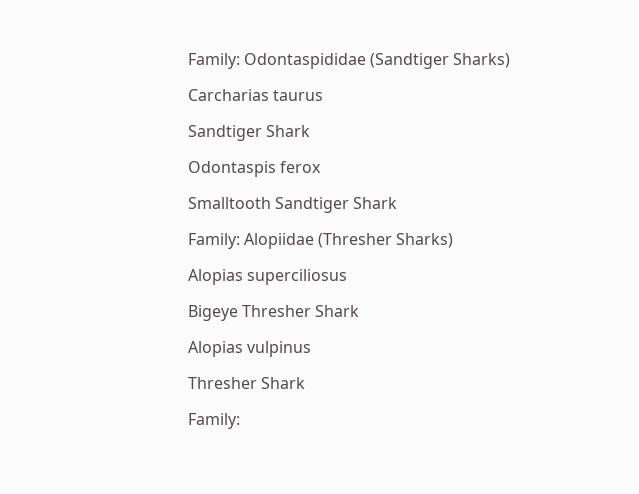Family: Odontaspididae (Sandtiger Sharks)

Carcharias taurus

Sandtiger Shark

Odontaspis ferox

Smalltooth Sandtiger Shark

Family: Alopiidae (Thresher Sharks)

Alopias superciliosus

Bigeye Thresher Shark

Alopias vulpinus

Thresher Shark

Family: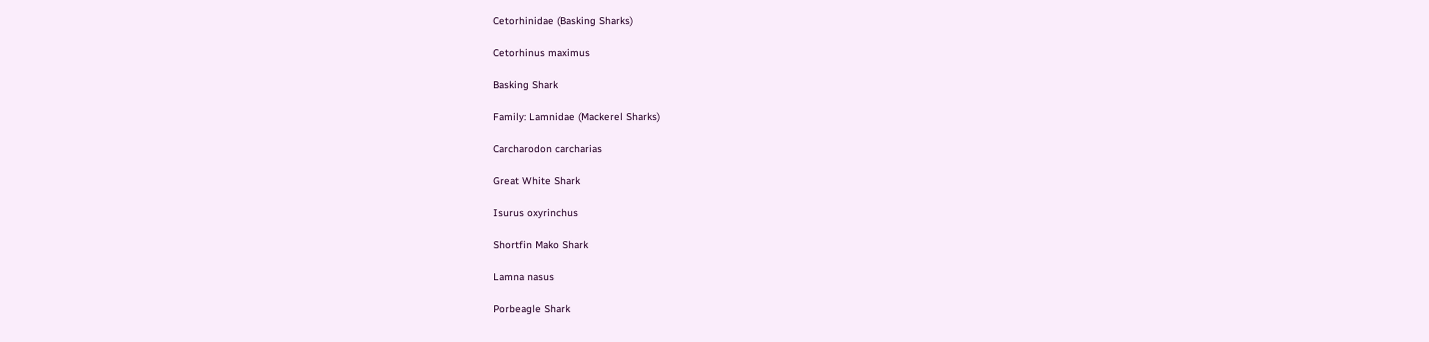Cetorhinidae (Basking Sharks)

Cetorhinus maximus

Basking Shark

Family: Lamnidae (Mackerel Sharks)

Carcharodon carcharias

Great White Shark

Isurus oxyrinchus

Shortfin Mako Shark

Lamna nasus

Porbeagle Shark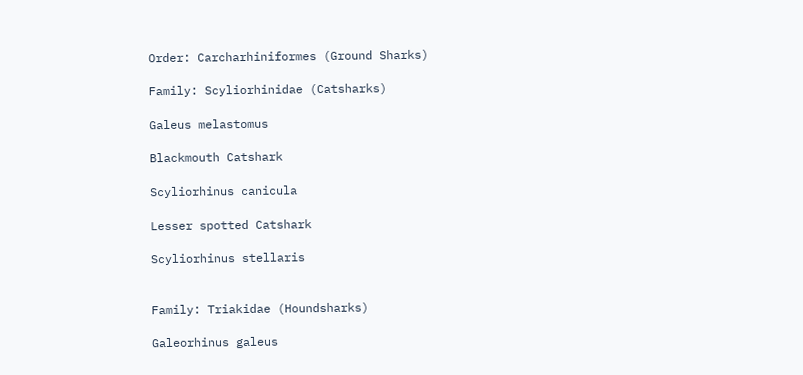Order: Carcharhiniformes (Ground Sharks)

Family: Scyliorhinidae (Catsharks)

Galeus melastomus

Blackmouth Catshark

Scyliorhinus canicula

Lesser spotted Catshark

Scyliorhinus stellaris


Family: Triakidae (Houndsharks)

Galeorhinus galeus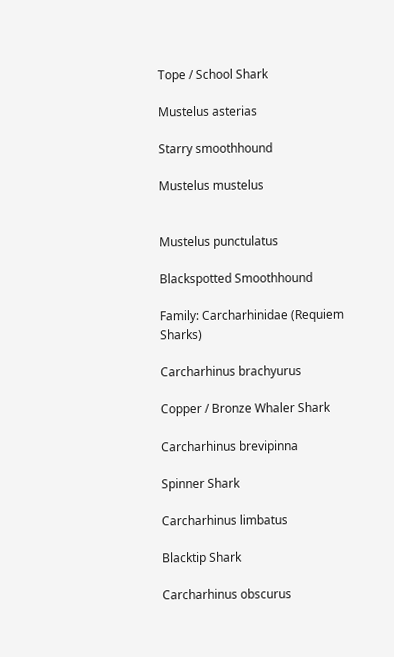Tope / School Shark

Mustelus asterias

Starry smoothhound

Mustelus mustelus


Mustelus punctulatus

Blackspotted Smoothhound

Family: Carcharhinidae (Requiem Sharks)

Carcharhinus brachyurus

Copper / Bronze Whaler Shark

Carcharhinus brevipinna

Spinner Shark

Carcharhinus limbatus

Blacktip Shark

Carcharhinus obscurus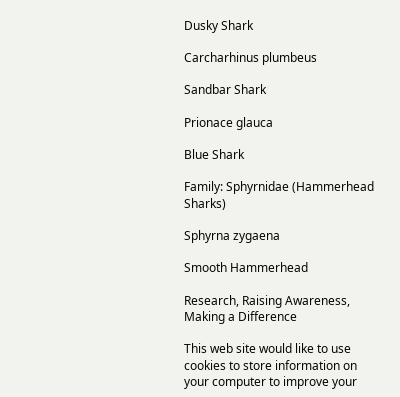Dusky Shark

Carcharhinus plumbeus

Sandbar Shark

Prionace glauca

Blue Shark

Family: Sphyrnidae (Hammerhead Sharks)

Sphyrna zygaena

Smooth Hammerhead

Research, Raising Awareness, Making a Difference

This web site would like to use cookies to store information on your computer to improve your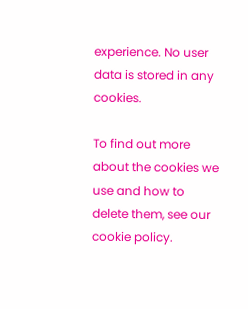experience. No user data is stored in any cookies.

To find out more about the cookies we use and how to delete them, see our cookie policy.